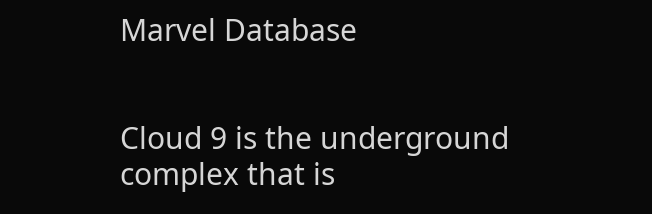Marvel Database


Cloud 9 is the underground complex that is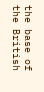the base of the British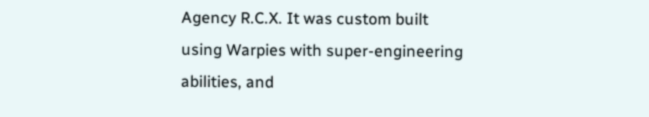Agency R.C.X. It was custom built using Warpies with super-engineering abilities, and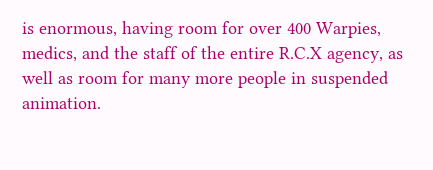is enormous, having room for over 400 Warpies, medics, and the staff of the entire R.C.X agency, as well as room for many more people in suspended animation.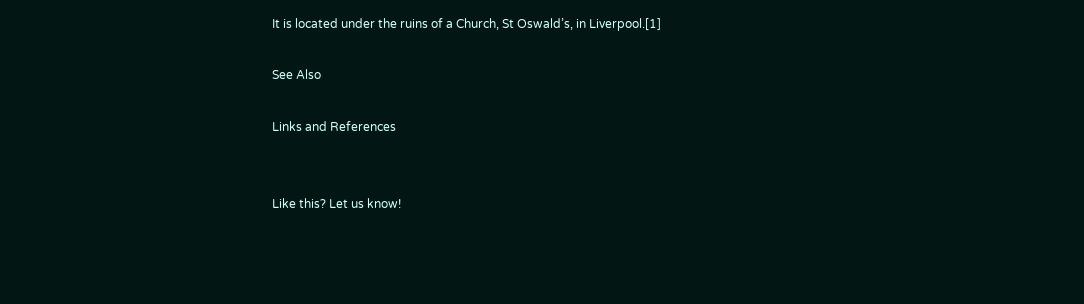It is located under the ruins of a Church, St Oswald’s, in Liverpool.[1]

See Also

Links and References


Like this? Let us know!